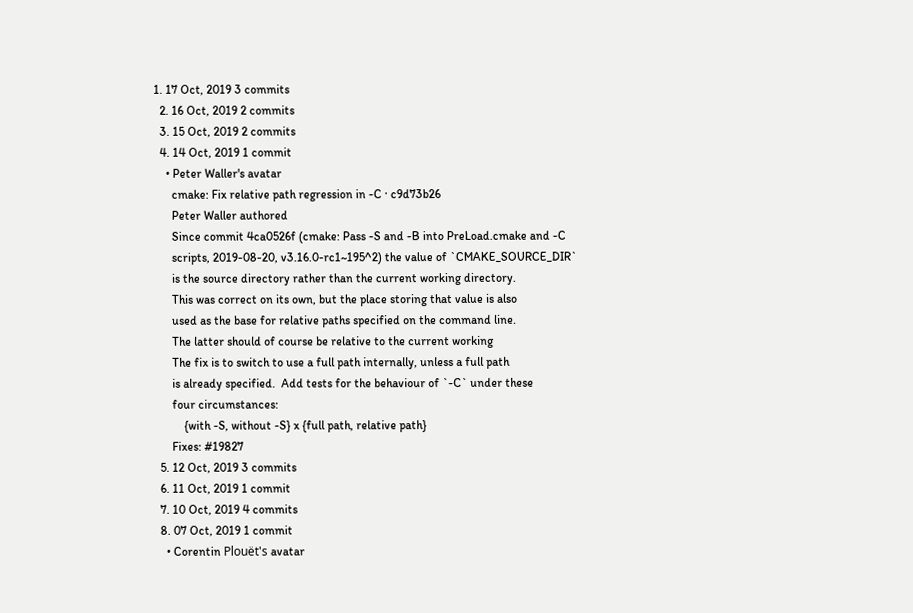1. 17 Oct, 2019 3 commits
  2. 16 Oct, 2019 2 commits
  3. 15 Oct, 2019 2 commits
  4. 14 Oct, 2019 1 commit
    • Peter Waller's avatar
      cmake: Fix relative path regression in -C · c9d73b26
      Peter Waller authored
      Since commit 4ca0526f (cmake: Pass -S and -B into PreLoad.cmake and -C
      scripts, 2019-08-20, v3.16.0-rc1~195^2) the value of `CMAKE_SOURCE_DIR`
      is the source directory rather than the current working directory.
      This was correct on its own, but the place storing that value is also
      used as the base for relative paths specified on the command line.
      The latter should of course be relative to the current working
      The fix is to switch to use a full path internally, unless a full path
      is already specified.  Add tests for the behaviour of `-C` under these
      four circumstances:
          {with -S, without -S} x {full path, relative path}
      Fixes: #19827
  5. 12 Oct, 2019 3 commits
  6. 11 Oct, 2019 1 commit
  7. 10 Oct, 2019 4 commits
  8. 07 Oct, 2019 1 commit
    • Corentin Plouët's avatar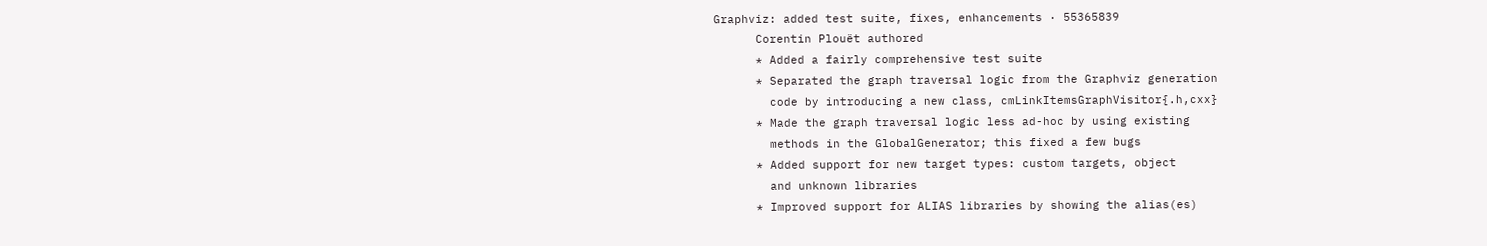Graphviz: added test suite, fixes, enhancements · 55365839
      Corentin Plouët authored
      * Added a fairly comprehensive test suite
      * Separated the graph traversal logic from the Graphviz generation
        code by introducing a new class, cmLinkItemsGraphVisitor{.h,cxx}
      * Made the graph traversal logic less ad-hoc by using existing
        methods in the GlobalGenerator; this fixed a few bugs
      * Added support for new target types: custom targets, object
        and unknown libraries
      * Improved support for ALIAS libraries by showing the alias(es)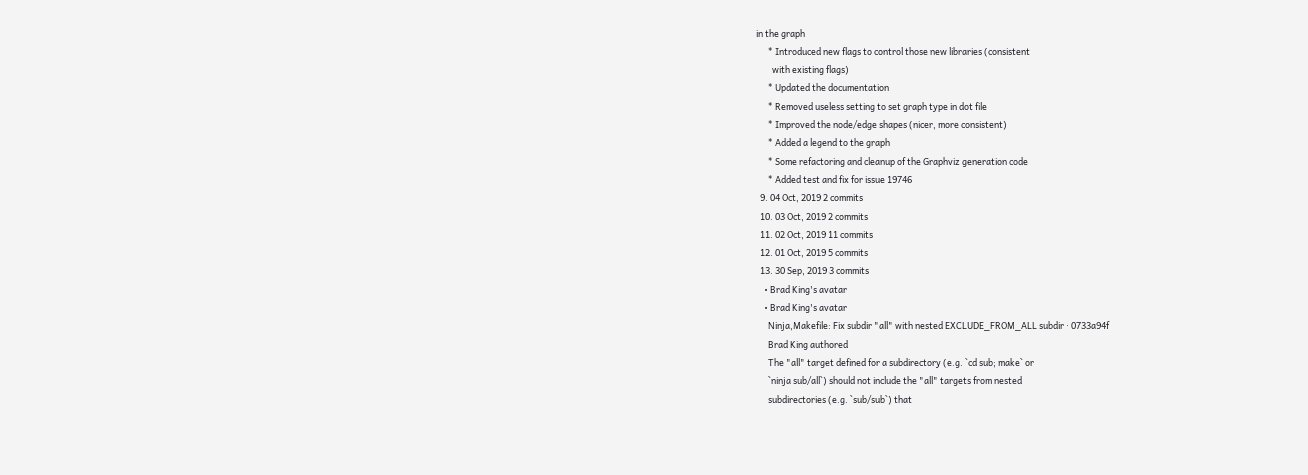in the graph
      * Introduced new flags to control those new libraries (consistent
        with existing flags)
      * Updated the documentation
      * Removed useless setting to set graph type in dot file
      * Improved the node/edge shapes (nicer, more consistent)
      * Added a legend to the graph
      * Some refactoring and cleanup of the Graphviz generation code
      * Added test and fix for issue 19746
  9. 04 Oct, 2019 2 commits
  10. 03 Oct, 2019 2 commits
  11. 02 Oct, 2019 11 commits
  12. 01 Oct, 2019 5 commits
  13. 30 Sep, 2019 3 commits
    • Brad King's avatar
    • Brad King's avatar
      Ninja,Makefile: Fix subdir "all" with nested EXCLUDE_FROM_ALL subdir · 0733a94f
      Brad King authored
      The "all" target defined for a subdirectory (e.g. `cd sub; make` or
      `ninja sub/all`) should not include the "all" targets from nested
      subdirectories (e.g. `sub/sub`) that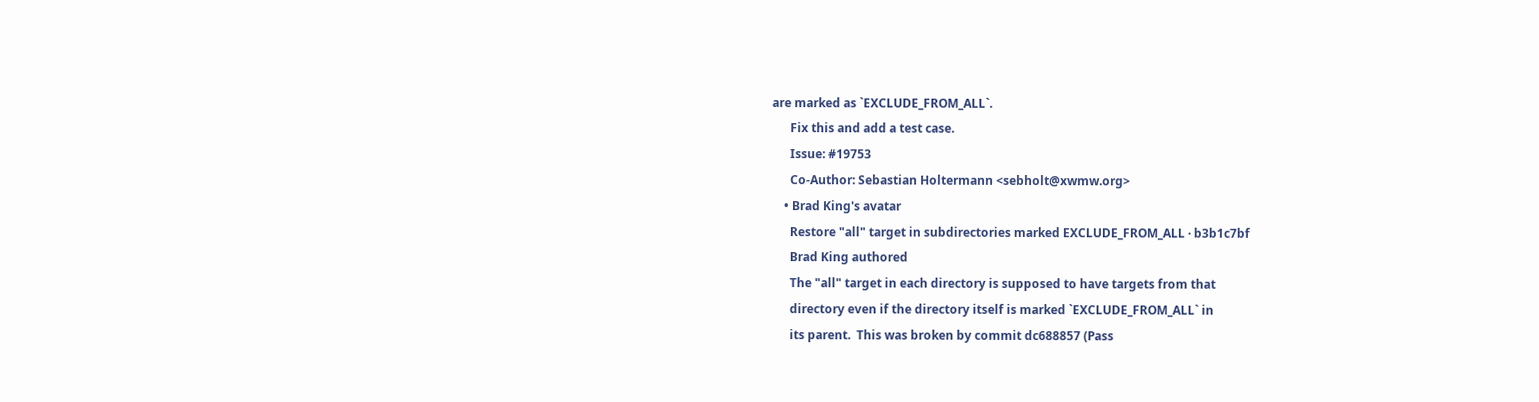are marked as `EXCLUDE_FROM_ALL`.
      Fix this and add a test case.
      Issue: #19753
      Co-Author: Sebastian Holtermann <sebholt@xwmw.org>
    • Brad King's avatar
      Restore "all" target in subdirectories marked EXCLUDE_FROM_ALL · b3b1c7bf
      Brad King authored
      The "all" target in each directory is supposed to have targets from that
      directory even if the directory itself is marked `EXCLUDE_FROM_ALL` in
      its parent.  This was broken by commit dc688857 (Pass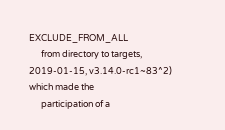EXCLUDE_FROM_ALL
      from directory to targets, 2019-01-15, v3.14.0-rc1~83^2) which made the
      participation of a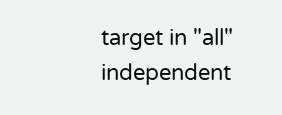target in "all" independent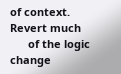of context.  Revert much
      of the logic change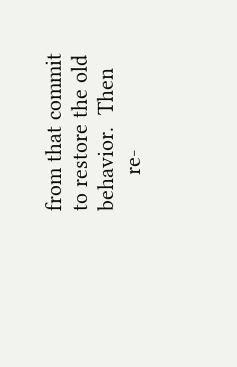from that commit to restore the old behavior.  Then
      re-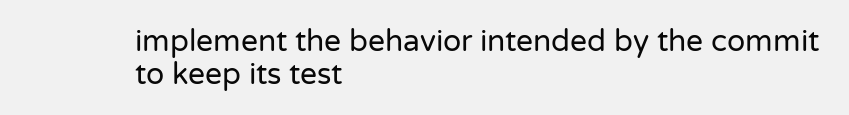implement the behavior intended by the commit to keep its test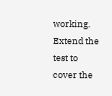working.  Extend the test to cover the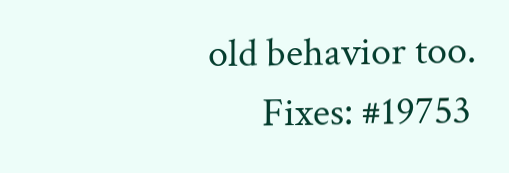old behavior too.
      Fixes: #19753